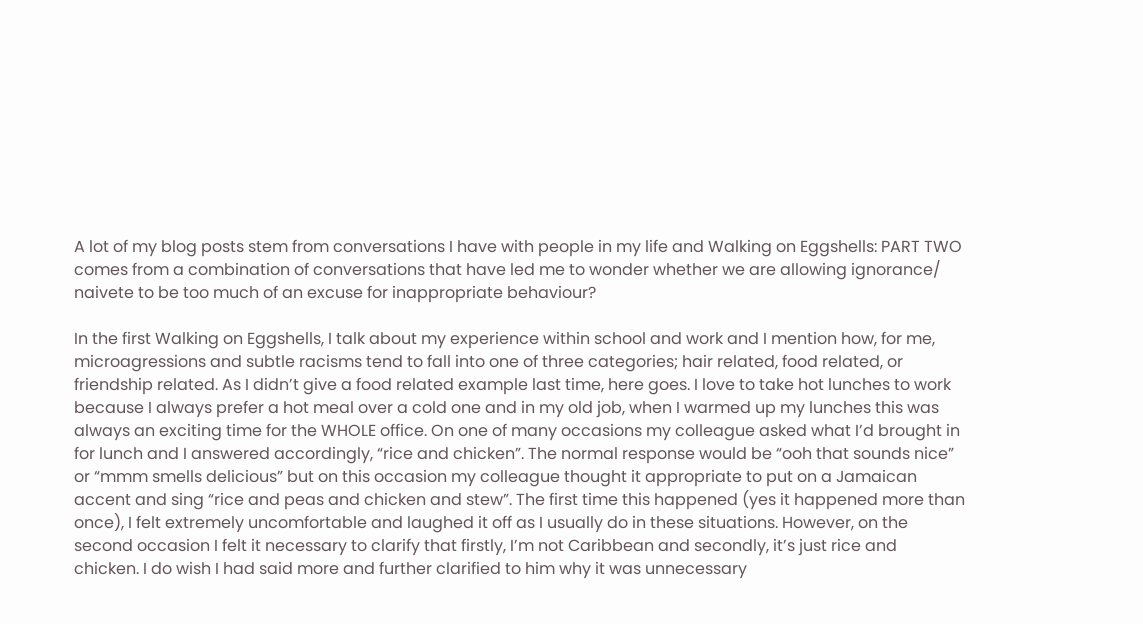A lot of my blog posts stem from conversations I have with people in my life and Walking on Eggshells: PART TWO comes from a combination of conversations that have led me to wonder whether we are allowing ignorance/ naivete to be too much of an excuse for inappropriate behaviour?

In the first Walking on Eggshells, I talk about my experience within school and work and I mention how, for me, microagressions and subtle racisms tend to fall into one of three categories; hair related, food related, or friendship related. As I didn’t give a food related example last time, here goes. I love to take hot lunches to work because I always prefer a hot meal over a cold one and in my old job, when I warmed up my lunches this was always an exciting time for the WHOLE office. On one of many occasions my colleague asked what I’d brought in for lunch and I answered accordingly, “rice and chicken”. The normal response would be “ooh that sounds nice” or “mmm smells delicious” but on this occasion my colleague thought it appropriate to put on a Jamaican accent and sing “rice and peas and chicken and stew”. The first time this happened (yes it happened more than once), I felt extremely uncomfortable and laughed it off as I usually do in these situations. However, on the second occasion I felt it necessary to clarify that firstly, I’m not Caribbean and secondly, it’s just rice and chicken. I do wish I had said more and further clarified to him why it was unnecessary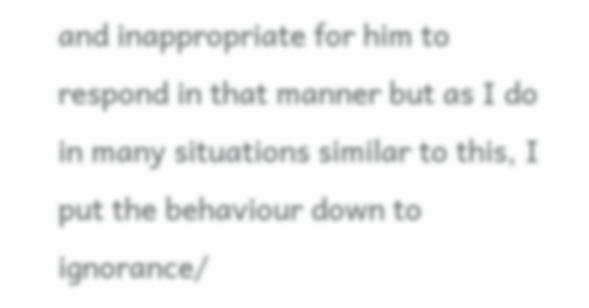and inappropriate for him to respond in that manner but as I do in many situations similar to this, I put the behaviour down to ignorance/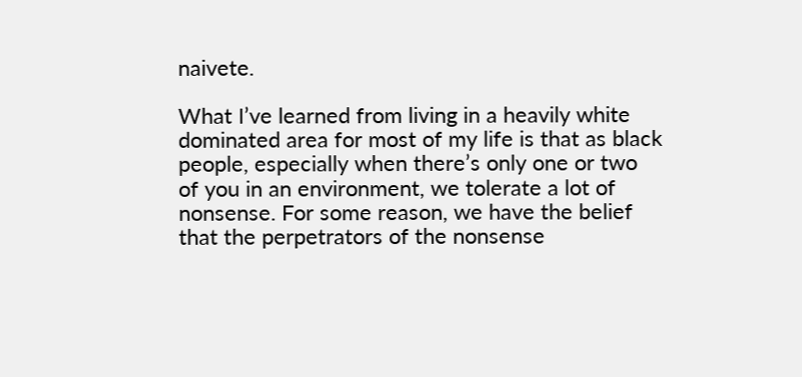naivete.

What I’ve learned from living in a heavily white dominated area for most of my life is that as black people, especially when there’s only one or two of you in an environment, we tolerate a lot of nonsense. For some reason, we have the belief that the perpetrators of the nonsense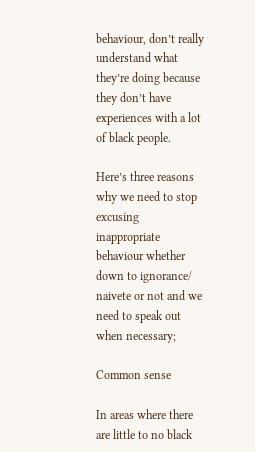behaviour, don’t really understand what they’re doing because they don’t have experiences with a lot of black people.

Here’s three reasons why we need to stop excusing inappropriate behaviour whether down to ignorance/ naivete or not and we need to speak out when necessary;

Common sense

In areas where there are little to no black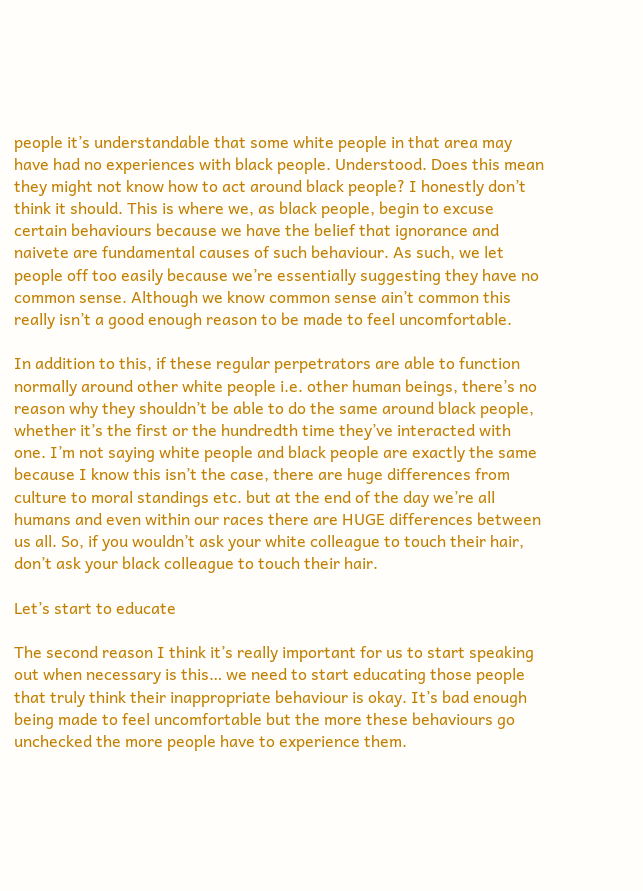people it’s understandable that some white people in that area may have had no experiences with black people. Understood. Does this mean they might not know how to act around black people? I honestly don’t think it should. This is where we, as black people, begin to excuse certain behaviours because we have the belief that ignorance and naivete are fundamental causes of such behaviour. As such, we let people off too easily because we’re essentially suggesting they have no common sense. Although we know common sense ain’t common this really isn’t a good enough reason to be made to feel uncomfortable.

In addition to this, if these regular perpetrators are able to function normally around other white people i.e. other human beings, there’s no reason why they shouldn’t be able to do the same around black people, whether it’s the first or the hundredth time they’ve interacted with one. I’m not saying white people and black people are exactly the same because I know this isn’t the case, there are huge differences from culture to moral standings etc. but at the end of the day we’re all humans and even within our races there are HUGE differences between us all. So, if you wouldn’t ask your white colleague to touch their hair, don’t ask your black colleague to touch their hair.

Let’s start to educate

The second reason I think it’s really important for us to start speaking out when necessary is this… we need to start educating those people that truly think their inappropriate behaviour is okay. It’s bad enough being made to feel uncomfortable but the more these behaviours go unchecked the more people have to experience them.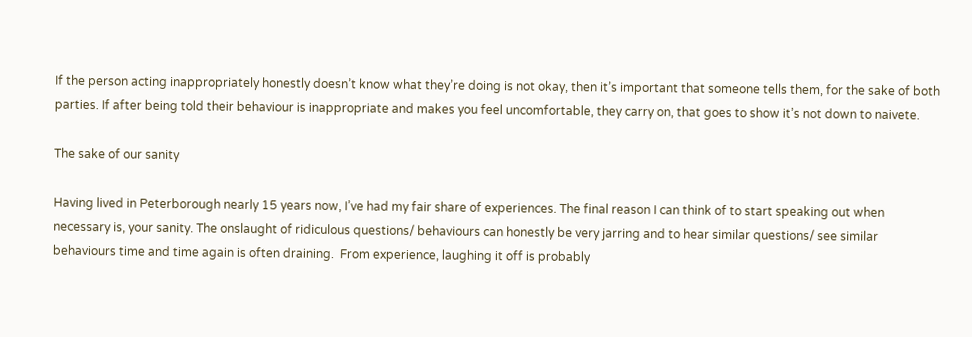If the person acting inappropriately honestly doesn’t know what they’re doing is not okay, then it’s important that someone tells them, for the sake of both parties. If after being told their behaviour is inappropriate and makes you feel uncomfortable, they carry on, that goes to show it’s not down to naivete.

The sake of our sanity

Having lived in Peterborough nearly 15 years now, I’ve had my fair share of experiences. The final reason I can think of to start speaking out when necessary is, your sanity. The onslaught of ridiculous questions/ behaviours can honestly be very jarring and to hear similar questions/ see similar behaviours time and time again is often draining.  From experience, laughing it off is probably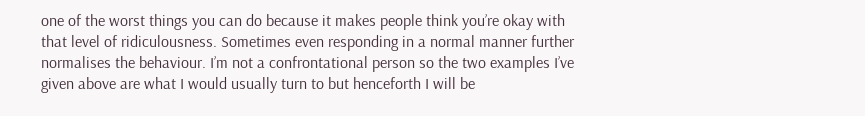one of the worst things you can do because it makes people think you’re okay with that level of ridiculousness. Sometimes even responding in a normal manner further normalises the behaviour. I’m not a confrontational person so the two examples I’ve given above are what I would usually turn to but henceforth I will be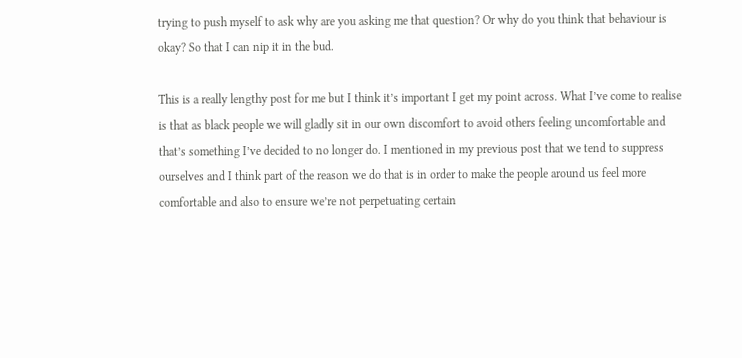trying to push myself to ask why are you asking me that question? Or why do you think that behaviour is okay? So that I can nip it in the bud.

This is a really lengthy post for me but I think it’s important I get my point across. What I’ve come to realise is that as black people we will gladly sit in our own discomfort to avoid others feeling uncomfortable and that’s something I’ve decided to no longer do. I mentioned in my previous post that we tend to suppress ourselves and I think part of the reason we do that is in order to make the people around us feel more comfortable and also to ensure we’re not perpetuating certain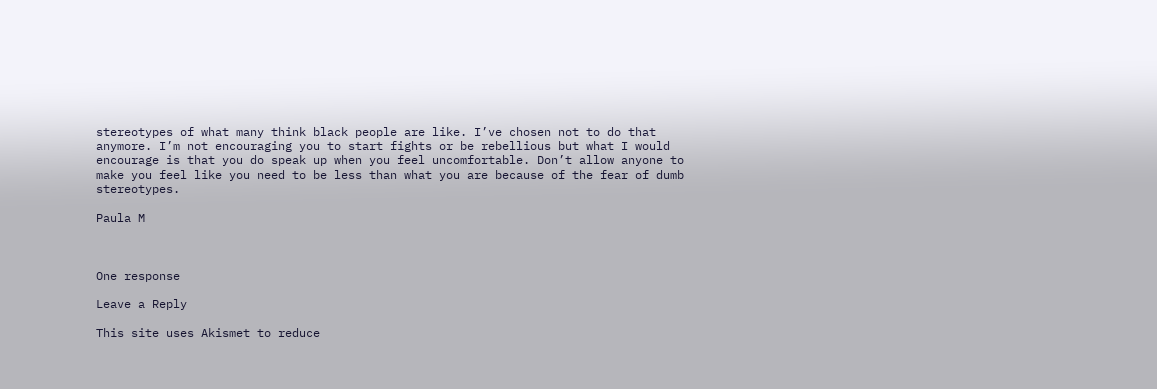stereotypes of what many think black people are like. I’ve chosen not to do that anymore. I’m not encouraging you to start fights or be rebellious but what I would encourage is that you do speak up when you feel uncomfortable. Don’t allow anyone to make you feel like you need to be less than what you are because of the fear of dumb stereotypes.

Paula M



One response

Leave a Reply

This site uses Akismet to reduce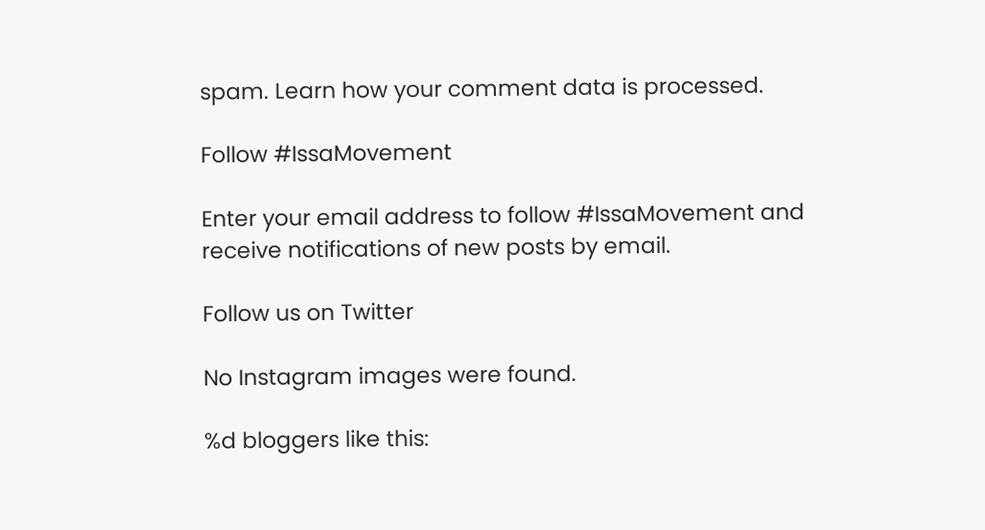spam. Learn how your comment data is processed.

Follow #IssaMovement

Enter your email address to follow #IssaMovement and receive notifications of new posts by email.

Follow us on Twitter

No Instagram images were found.

%d bloggers like this: